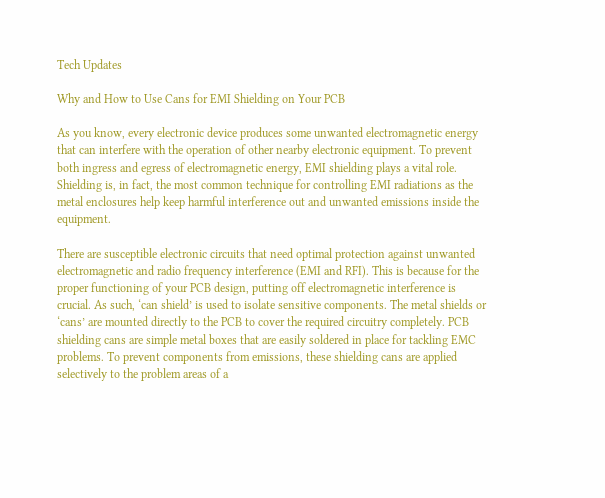Tech Updates

Why and How to Use Cans for EMI Shielding on Your PCB

As you know, every electronic device produces some unwanted electromagnetic energy that can interfere with the operation of other nearby electronic equipment. To prevent both ingress and egress of electromagnetic energy, EMI shielding plays a vital role. Shielding is, in fact, the most common technique for controlling EMI radiations as the metal enclosures help keep harmful interference out and unwanted emissions inside the equipment.

There are susceptible electronic circuits that need optimal protection against unwanted electromagnetic and radio frequency interference (EMI and RFI). This is because for the proper functioning of your PCB design, putting off electromagnetic interference is crucial. As such, ‘can shield’ is used to isolate sensitive components. The metal shields or ‘cans’ are mounted directly to the PCB to cover the required circuitry completely. PCB shielding cans are simple metal boxes that are easily soldered in place for tackling EMC problems. To prevent components from emissions, these shielding cans are applied selectively to the problem areas of a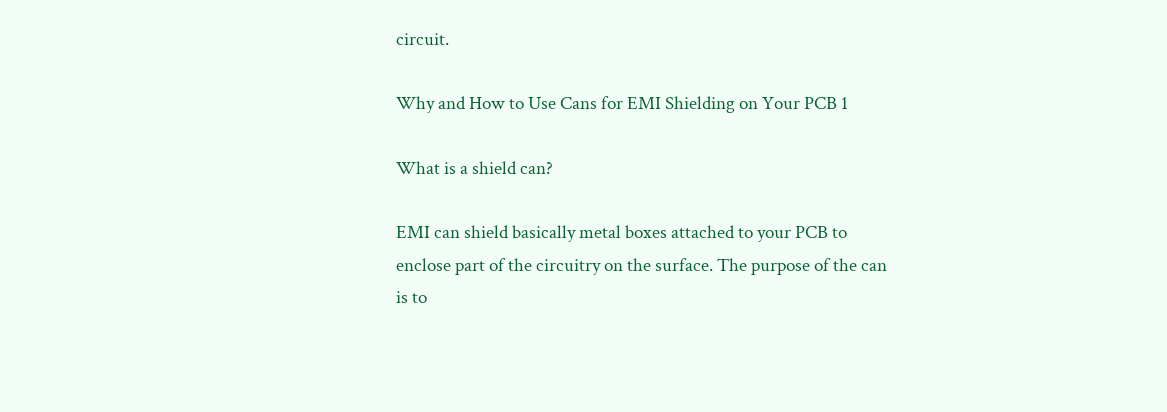circuit.

Why and How to Use Cans for EMI Shielding on Your PCB 1

What is a shield can?

EMI can shield basically metal boxes attached to your PCB to enclose part of the circuitry on the surface. The purpose of the can is to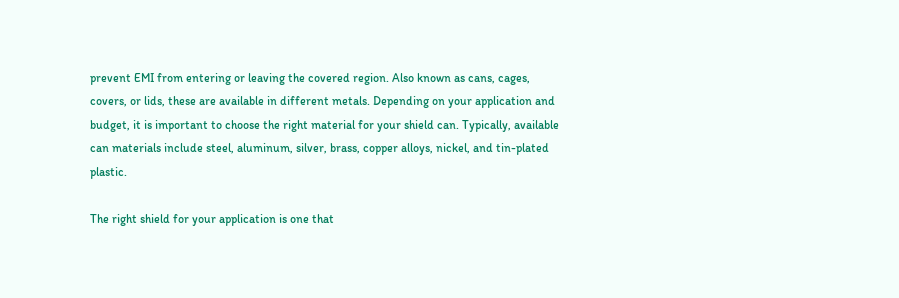prevent EMI from entering or leaving the covered region. Also known as cans, cages, covers, or lids, these are available in different metals. Depending on your application and budget, it is important to choose the right material for your shield can. Typically, available can materials include steel, aluminum, silver, brass, copper alloys, nickel, and tin-plated plastic.

The right shield for your application is one that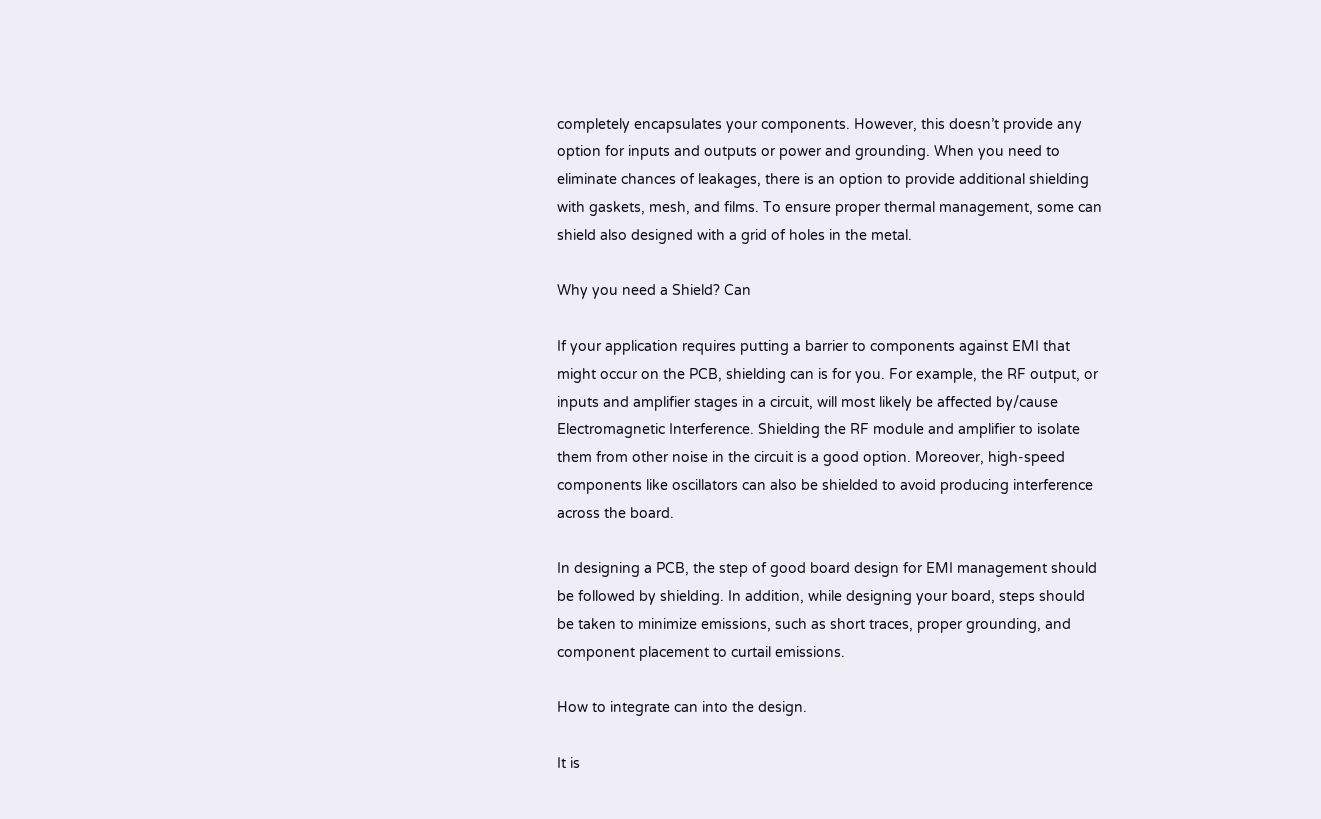completely encapsulates your components. However, this doesn’t provide any option for inputs and outputs or power and grounding. When you need to eliminate chances of leakages, there is an option to provide additional shielding with gaskets, mesh, and films. To ensure proper thermal management, some can shield also designed with a grid of holes in the metal.

Why you need a Shield? Can

If your application requires putting a barrier to components against EMI that might occur on the PCB, shielding can is for you. For example, the RF output, or inputs and amplifier stages in a circuit, will most likely be affected by/cause Electromagnetic Interference. Shielding the RF module and amplifier to isolate them from other noise in the circuit is a good option. Moreover, high-speed components like oscillators can also be shielded to avoid producing interference across the board.

In designing a PCB, the step of good board design for EMI management should be followed by shielding. In addition, while designing your board, steps should be taken to minimize emissions, such as short traces, proper grounding, and component placement to curtail emissions.

How to integrate can into the design.

It is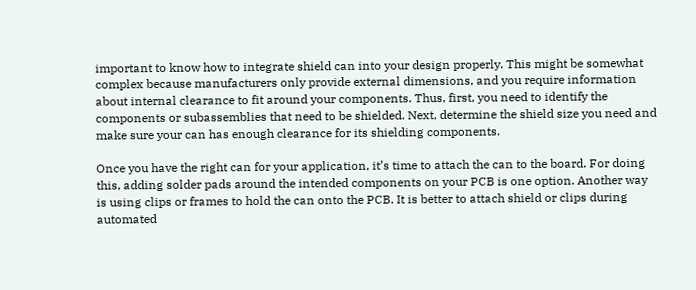important to know how to integrate shield can into your design properly. This might be somewhat complex because manufacturers only provide external dimensions, and you require information about internal clearance to fit around your components. Thus, first, you need to identify the components or subassemblies that need to be shielded. Next, determine the shield size you need and make sure your can has enough clearance for its shielding components.

Once you have the right can for your application, it’s time to attach the can to the board. For doing this, adding solder pads around the intended components on your PCB is one option. Another way is using clips or frames to hold the can onto the PCB. It is better to attach shield or clips during automated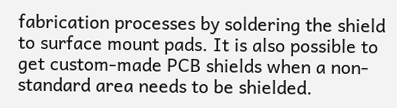fabrication processes by soldering the shield to surface mount pads. It is also possible to get custom-made PCB shields when a non-standard area needs to be shielded.